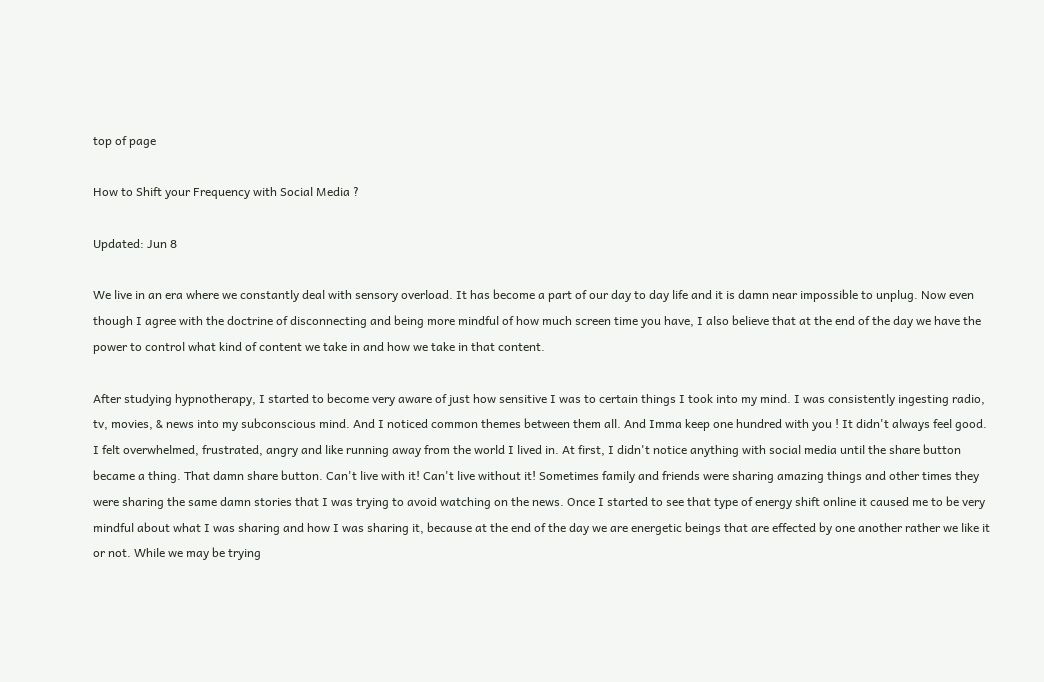top of page

How to Shift your Frequency with Social Media ?

Updated: Jun 8

We live in an era where we constantly deal with sensory overload. It has become a part of our day to day life and it is damn near impossible to unplug. Now even though I agree with the doctrine of disconnecting and being more mindful of how much screen time you have, I also believe that at the end of the day we have the power to control what kind of content we take in and how we take in that content.

After studying hypnotherapy, I started to become very aware of just how sensitive I was to certain things I took into my mind. I was consistently ingesting radio, tv, movies, & news into my subconscious mind. And I noticed common themes between them all. And Imma keep one hundred with you ! It didn't always feel good. I felt overwhelmed, frustrated, angry and like running away from the world I lived in. At first, I didn't notice anything with social media until the share button became a thing. That damn share button. Can't live with it! Can't live without it! Sometimes family and friends were sharing amazing things and other times they were sharing the same damn stories that I was trying to avoid watching on the news. Once I started to see that type of energy shift online it caused me to be very mindful about what I was sharing and how I was sharing it, because at the end of the day we are energetic beings that are effected by one another rather we like it or not. While we may be trying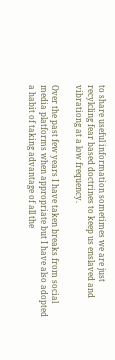to share useful information sometimes we are just recylcling fear based doctrines to keep us enslaved and vibrationg at a low frequency.

Over the past few years I have taken breaks from social media platforms when appropriate but I have also adopted a habit of taking advantage of all the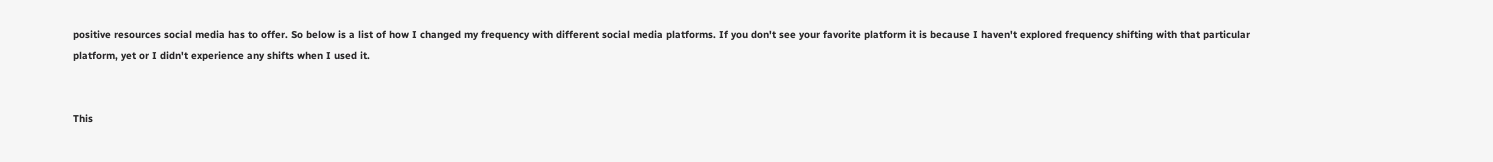positive resources social media has to offer. So below is a list of how I changed my frequency with different social media platforms. If you don't see your favorite platform it is because I haven't explored frequency shifting with that particular platform, yet or I didn't experience any shifts when I used it.


This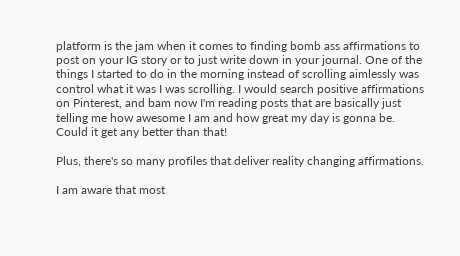platform is the jam when it comes to finding bomb ass affirmations to post on your IG story or to just write down in your journal. One of the things I started to do in the morning instead of scrolling aimlessly was control what it was I was scrolling. I would search positive affirmations on Pinterest, and bam now I'm reading posts that are basically just telling me how awesome I am and how great my day is gonna be. Could it get any better than that!

Plus, there's so many profiles that deliver reality changing affirmations.

I am aware that most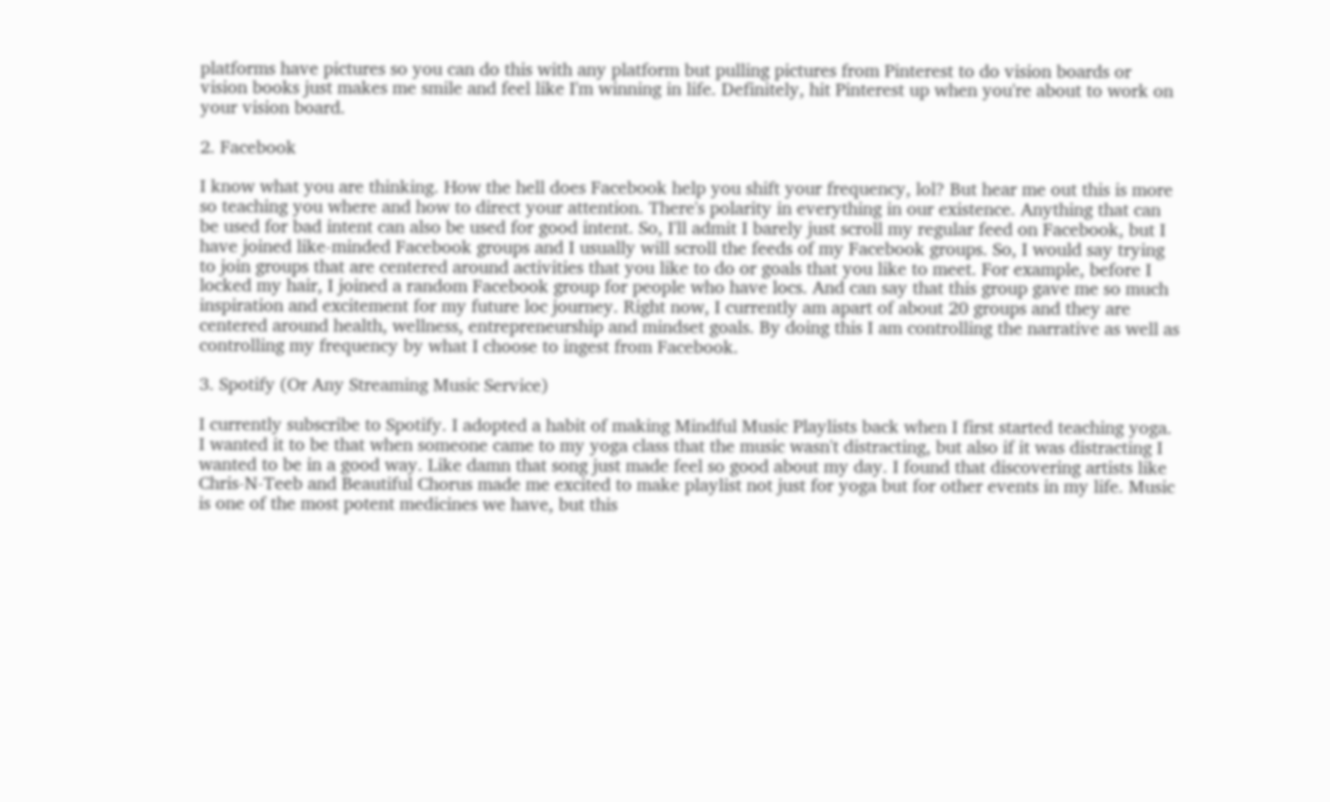platforms have pictures so you can do this with any platform but pulling pictures from Pinterest to do vision boards or vision books just makes me smile and feel like I'm winning in life. Definitely, hit Pinterest up when you're about to work on your vision board.

2. Facebook

I know what you are thinking. How the hell does Facebook help you shift your frequency, lol? But hear me out this is more so teaching you where and how to direct your attention. There's polarity in everything in our existence. Anything that can be used for bad intent can also be used for good intent. So, I'll admit I barely just scroll my regular feed on Facebook, but I have joined like-minded Facebook groups and I usually will scroll the feeds of my Facebook groups. So, I would say trying to join groups that are centered around activities that you like to do or goals that you like to meet. For example, before I locked my hair, I joined a random Facebook group for people who have locs. And can say that this group gave me so much inspiration and excitement for my future loc journey. Right now, I currently am apart of about 20 groups and they are centered around health, wellness, entrepreneurship and mindset goals. By doing this I am controlling the narrative as well as controlling my frequency by what I choose to ingest from Facebook.

3. Spotify (Or Any Streaming Music Service)

I currently subscribe to Spotify. I adopted a habit of making Mindful Music Playlists back when I first started teaching yoga. I wanted it to be that when someone came to my yoga class that the music wasn't distracting, but also if it was distracting I wanted to be in a good way. Like damn that song just made feel so good about my day. I found that discovering artists like Chris-N-Teeb and Beautiful Chorus made me excited to make playlist not just for yoga but for other events in my life. Music is one of the most potent medicines we have, but this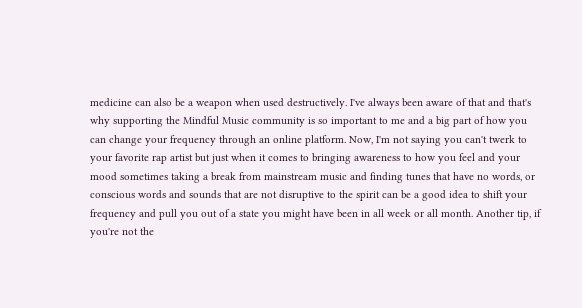medicine can also be a weapon when used destructively. I've always been aware of that and that's why supporting the Mindful Music community is so important to me and a big part of how you can change your frequency through an online platform. Now, I'm not saying you can't twerk to your favorite rap artist but just when it comes to bringing awareness to how you feel and your mood sometimes taking a break from mainstream music and finding tunes that have no words, or conscious words and sounds that are not disruptive to the spirit can be a good idea to shift your frequency and pull you out of a state you might have been in all week or all month. Another tip, if you're not the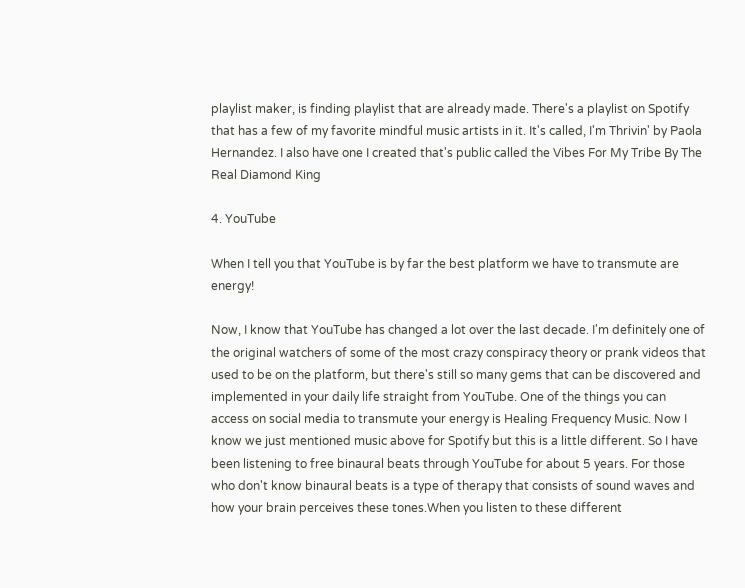playlist maker, is finding playlist that are already made. There's a playlist on Spotify that has a few of my favorite mindful music artists in it. It's called, I'm Thrivin' by Paola Hernandez. I also have one I created that's public called the Vibes For My Tribe By The Real Diamond King

4. YouTube

When I tell you that YouTube is by far the best platform we have to transmute are energy!

Now, I know that YouTube has changed a lot over the last decade. I'm definitely one of the original watchers of some of the most crazy conspiracy theory or prank videos that used to be on the platform, but there's still so many gems that can be discovered and implemented in your daily life straight from YouTube. One of the things you can access on social media to transmute your energy is Healing Frequency Music. Now I know we just mentioned music above for Spotify but this is a little different. So I have been listening to free binaural beats through YouTube for about 5 years. For those who don't know binaural beats is a type of therapy that consists of sound waves and how your brain perceives these tones.When you listen to these different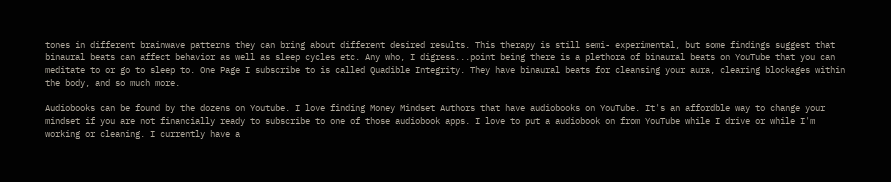tones in different brainwave patterns they can bring about different desired results. This therapy is still semi- experimental, but some findings suggest that binaural beats can affect behavior as well as sleep cycles etc. Any who, I digress...point being there is a plethora of binaural beats on YouTube that you can meditate to or go to sleep to. One Page I subscribe to is called Quadible Integrity. They have binaural beats for cleansing your aura, clearing blockages within the body, and so much more.

Audiobooks can be found by the dozens on Youtube. I love finding Money Mindset Authors that have audiobooks on YouTube. It's an affordble way to change your mindset if you are not financially ready to subscribe to one of those audiobook apps. I love to put a audiobook on from YouTube while I drive or while I'm working or cleaning. I currently have a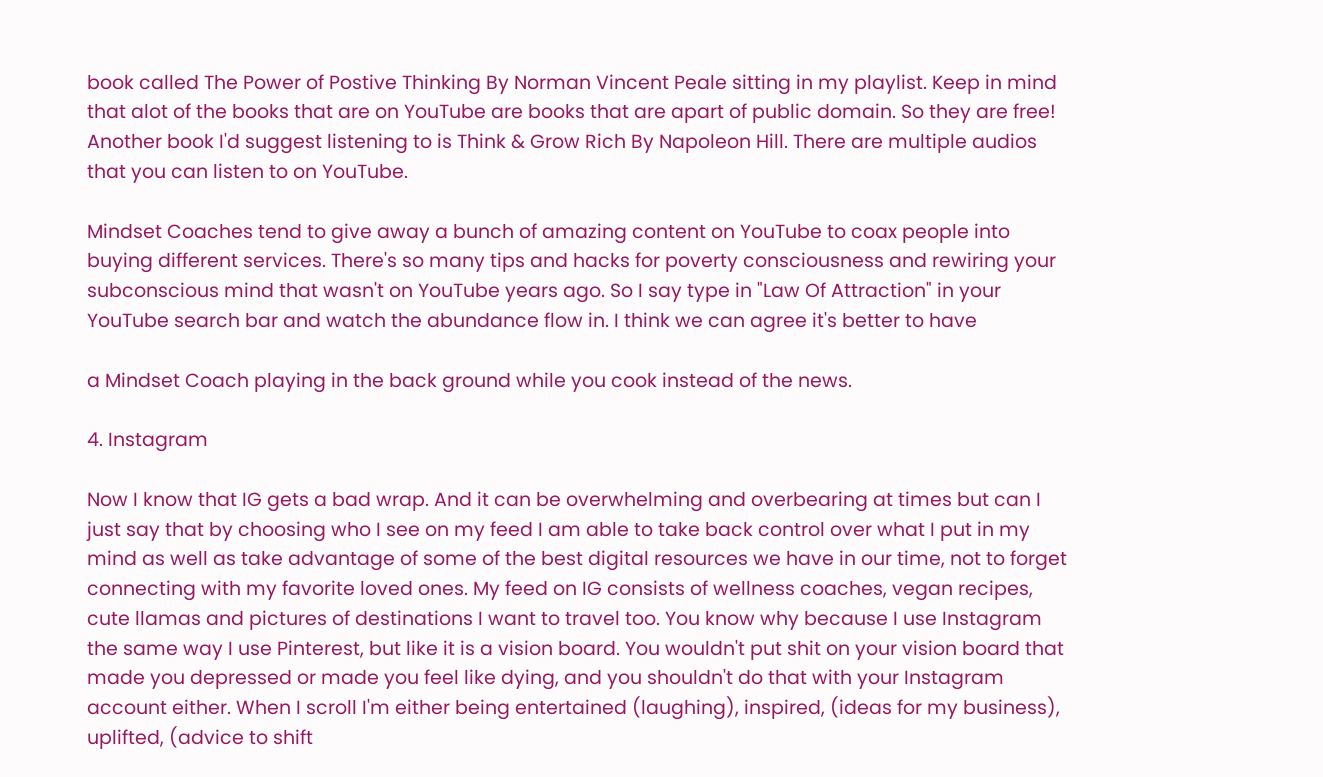book called The Power of Postive Thinking By Norman Vincent Peale sitting in my playlist. Keep in mind that alot of the books that are on YouTube are books that are apart of public domain. So they are free! Another book I'd suggest listening to is Think & Grow Rich By Napoleon Hill. There are multiple audios that you can listen to on YouTube.

Mindset Coaches tend to give away a bunch of amazing content on YouTube to coax people into buying different services. There's so many tips and hacks for poverty consciousness and rewiring your subconscious mind that wasn't on YouTube years ago. So I say type in "Law Of Attraction" in your YouTube search bar and watch the abundance flow in. I think we can agree it's better to have

a Mindset Coach playing in the back ground while you cook instead of the news.

4. Instagram

Now I know that IG gets a bad wrap. And it can be overwhelming and overbearing at times but can I just say that by choosing who I see on my feed I am able to take back control over what I put in my mind as well as take advantage of some of the best digital resources we have in our time, not to forget connecting with my favorite loved ones. My feed on IG consists of wellness coaches, vegan recipes, cute llamas and pictures of destinations I want to travel too. You know why because I use Instagram the same way I use Pinterest, but like it is a vision board. You wouldn't put shit on your vision board that made you depressed or made you feel like dying, and you shouldn't do that with your Instagram account either. When I scroll I'm either being entertained (laughing), inspired, (ideas for my business), uplifted, (advice to shift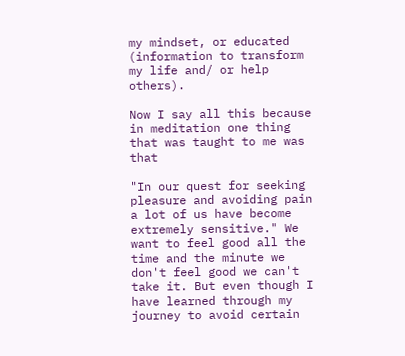my mindset, or educated (information to transform my life and/ or help others).

Now I say all this because in meditation one thing that was taught to me was that

"In our quest for seeking pleasure and avoiding pain a lot of us have become extremely sensitive." We want to feel good all the time and the minute we don't feel good we can't take it. But even though I have learned through my journey to avoid certain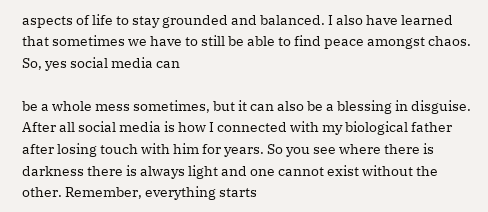aspects of life to stay grounded and balanced. I also have learned that sometimes we have to still be able to find peace amongst chaos. So, yes social media can

be a whole mess sometimes, but it can also be a blessing in disguise. After all social media is how I connected with my biological father after losing touch with him for years. So you see where there is darkness there is always light and one cannot exist without the other. Remember, everything starts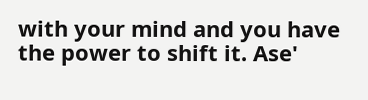with your mind and you have the power to shift it. Ase'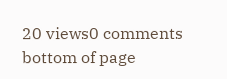20 views0 comments
bottom of page